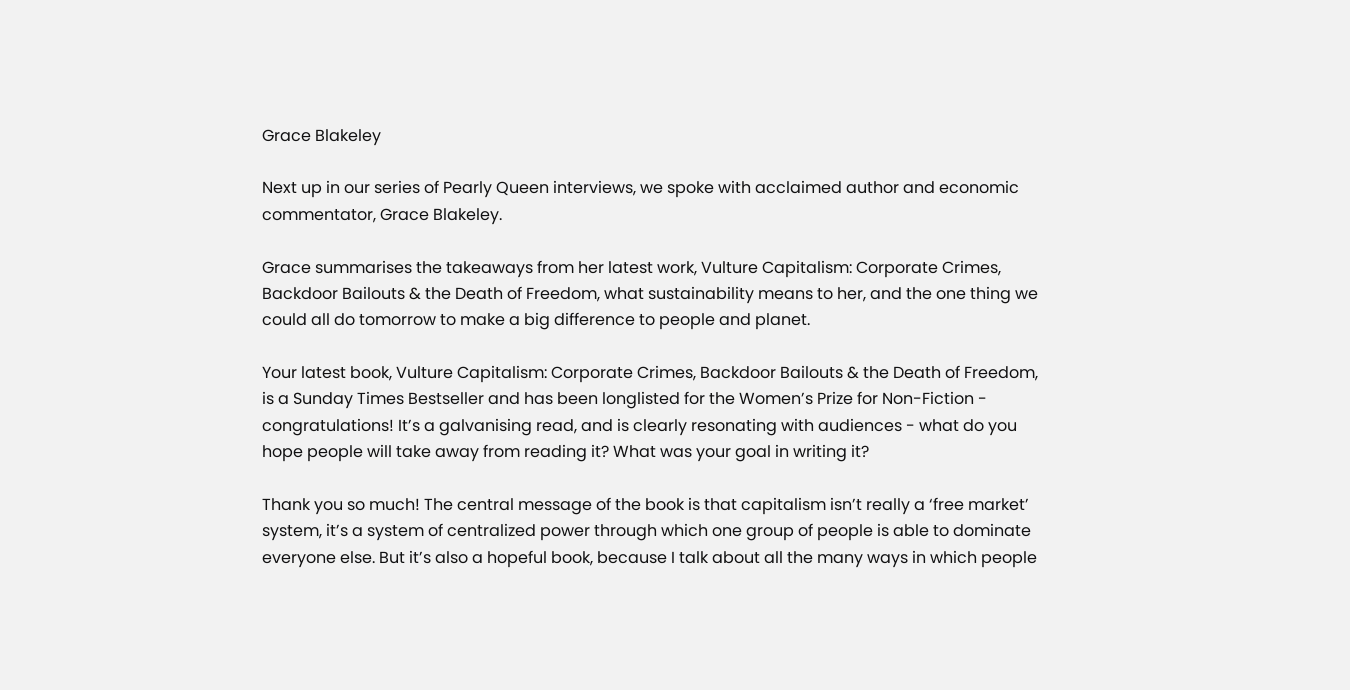Grace Blakeley

Next up in our series of Pearly Queen interviews, we spoke with acclaimed author and economic commentator, Grace Blakeley.

Grace summarises the takeaways from her latest work, Vulture Capitalism: Corporate Crimes, Backdoor Bailouts & the Death of Freedom, what sustainability means to her, and the one thing we could all do tomorrow to make a big difference to people and planet.

Your latest book, Vulture Capitalism: Corporate Crimes, Backdoor Bailouts & the Death of Freedom, is a Sunday Times Bestseller and has been longlisted for the Women’s Prize for Non-Fiction - congratulations! It’s a galvanising read, and is clearly resonating with audiences - what do you hope people will take away from reading it? What was your goal in writing it?

Thank you so much! The central message of the book is that capitalism isn’t really a ‘free market’ system, it’s a system of centralized power through which one group of people is able to dominate everyone else. But it’s also a hopeful book, because I talk about all the many ways in which people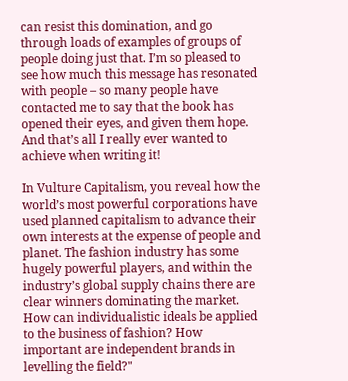can resist this domination, and go through loads of examples of groups of people doing just that. I’m so pleased to see how much this message has resonated with people – so many people have contacted me to say that the book has opened their eyes, and given them hope. And that’s all I really ever wanted to achieve when writing it!

In Vulture Capitalism, you reveal how the world’s most powerful corporations have used planned capitalism to advance their own interests at the expense of people and planet. The fashion industry has some hugely powerful players, and within the industry’s global supply chains there are clear winners dominating the market. How can individualistic ideals be applied to the business of fashion? How important are independent brands in levelling the field?"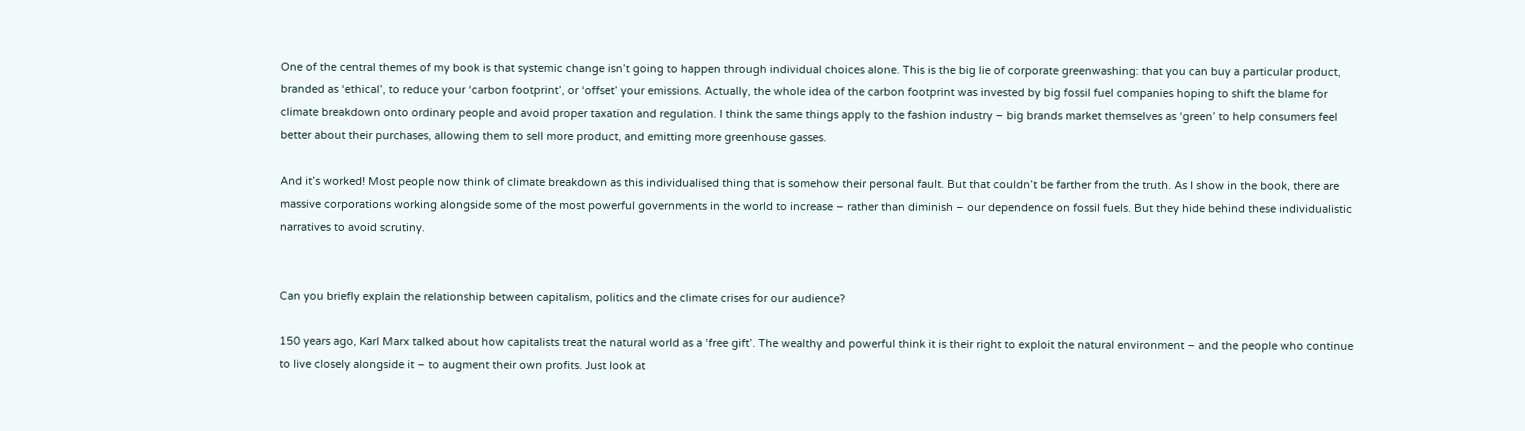One of the central themes of my book is that systemic change isn’t going to happen through individual choices alone. This is the big lie of corporate greenwashing: that you can buy a particular product, branded as ‘ethical’, to reduce your ‘carbon footprint’, or ‘offset’ your emissions. Actually, the whole idea of the carbon footprint was invested by big fossil fuel companies hoping to shift the blame for climate breakdown onto ordinary people and avoid proper taxation and regulation. I think the same things apply to the fashion industry – big brands market themselves as ‘green’ to help consumers feel better about their purchases, allowing them to sell more product, and emitting more greenhouse gasses.

And it’s worked! Most people now think of climate breakdown as this individualised thing that is somehow their personal fault. But that couldn’t be farther from the truth. As I show in the book, there are massive corporations working alongside some of the most powerful governments in the world to increase – rather than diminish – our dependence on fossil fuels. But they hide behind these individualistic narratives to avoid scrutiny.


Can you briefly explain the relationship between capitalism, politics and the climate crises for our audience?

150 years ago, Karl Marx talked about how capitalists treat the natural world as a ‘free gift’. The wealthy and powerful think it is their right to exploit the natural environment – and the people who continue to live closely alongside it – to augment their own profits. Just look at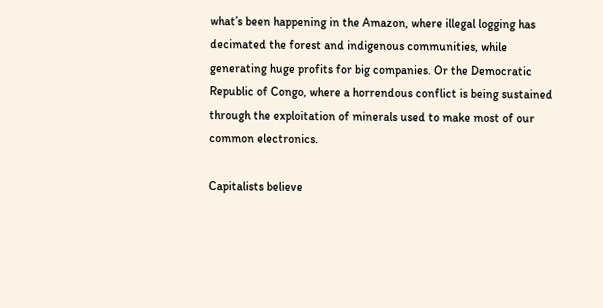what’s been happening in the Amazon, where illegal logging has decimated the forest and indigenous communities, while generating huge profits for big companies. Or the Democratic Republic of Congo, where a horrendous conflict is being sustained through the exploitation of minerals used to make most of our common electronics.

Capitalists believe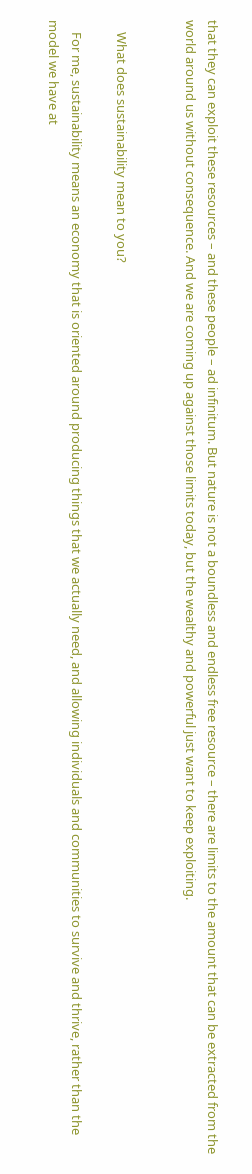that they can exploit these resources – and these people – ad infinitum. But nature is not a boundless and endless free resource – there are limits to the amount that can be extracted from the world around us without consequence. And we are coming up against those limits today, but the wealthy and powerful just want to keep exploiting.


    What does sustainability mean to you?

    For me, sustainability means an economy that is oriented around producing things that we actually need, and allowing individuals and communities to survive and thrive, rather than the model we have at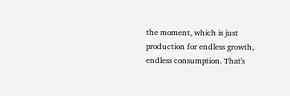the moment, which is just production for endless growth, endless consumption. That's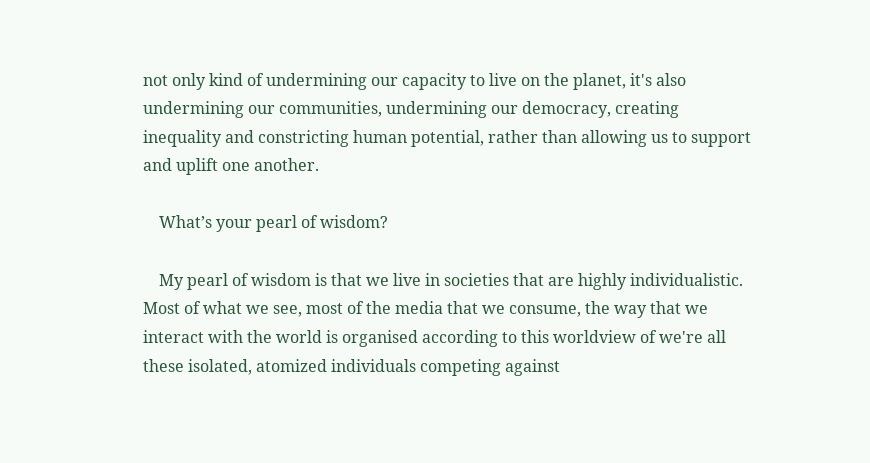not only kind of undermining our capacity to live on the planet, it's also undermining our communities, undermining our democracy, creating inequality and constricting human potential, rather than allowing us to support and uplift one another.

    What’s your pearl of wisdom?

    My pearl of wisdom is that we live in societies that are highly individualistic. Most of what we see, most of the media that we consume, the way that we interact with the world is organised according to this worldview of we're all these isolated, atomized individuals competing against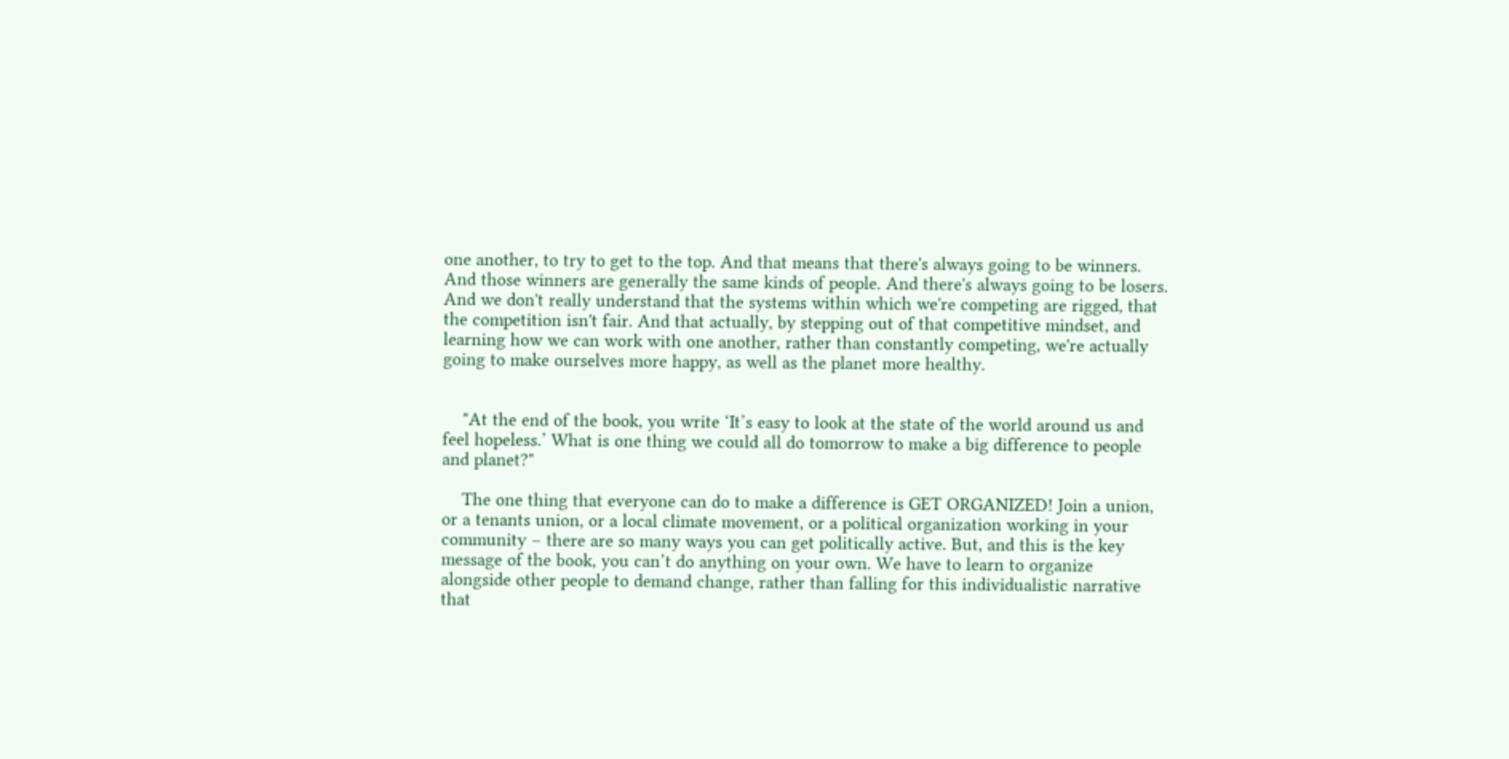one another, to try to get to the top. And that means that there's always going to be winners. And those winners are generally the same kinds of people. And there's always going to be losers. And we don't really understand that the systems within which we're competing are rigged, that the competition isn't fair. And that actually, by stepping out of that competitive mindset, and learning how we can work with one another, rather than constantly competing, we're actually going to make ourselves more happy, as well as the planet more healthy.


    "At the end of the book, you write ‘It’s easy to look at the state of the world around us and feel hopeless.’ What is one thing we could all do tomorrow to make a big difference to people and planet?"

    The one thing that everyone can do to make a difference is GET ORGANIZED! Join a union, or a tenants union, or a local climate movement, or a political organization working in your community – there are so many ways you can get politically active. But, and this is the key message of the book, you can’t do anything on your own. We have to learn to organize alongside other people to demand change, rather than falling for this individualistic narrative that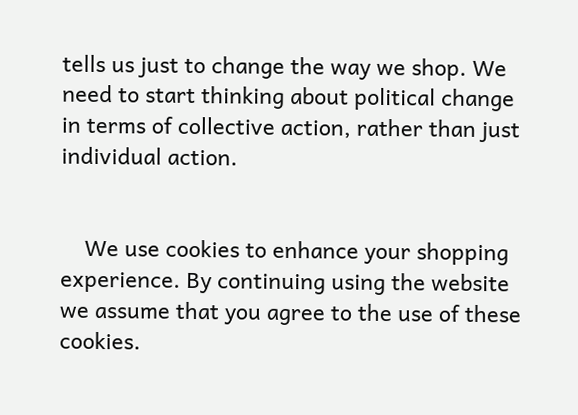tells us just to change the way we shop. We need to start thinking about political change in terms of collective action, rather than just individual action.


    We use cookies to enhance your shopping experience. By continuing using the website we assume that you agree to the use of these cookies.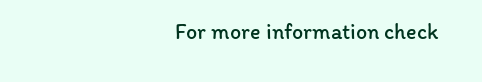For more information check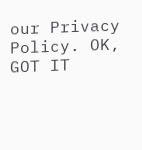our Privacy Policy. OK, GOT IT